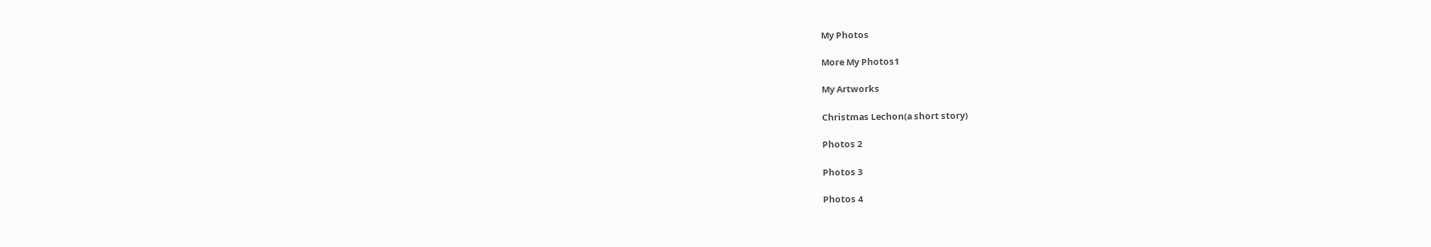My Photos

More My Photos1

My Artworks

Christmas Lechon(a short story)

Photos 2

Photos 3

Photos 4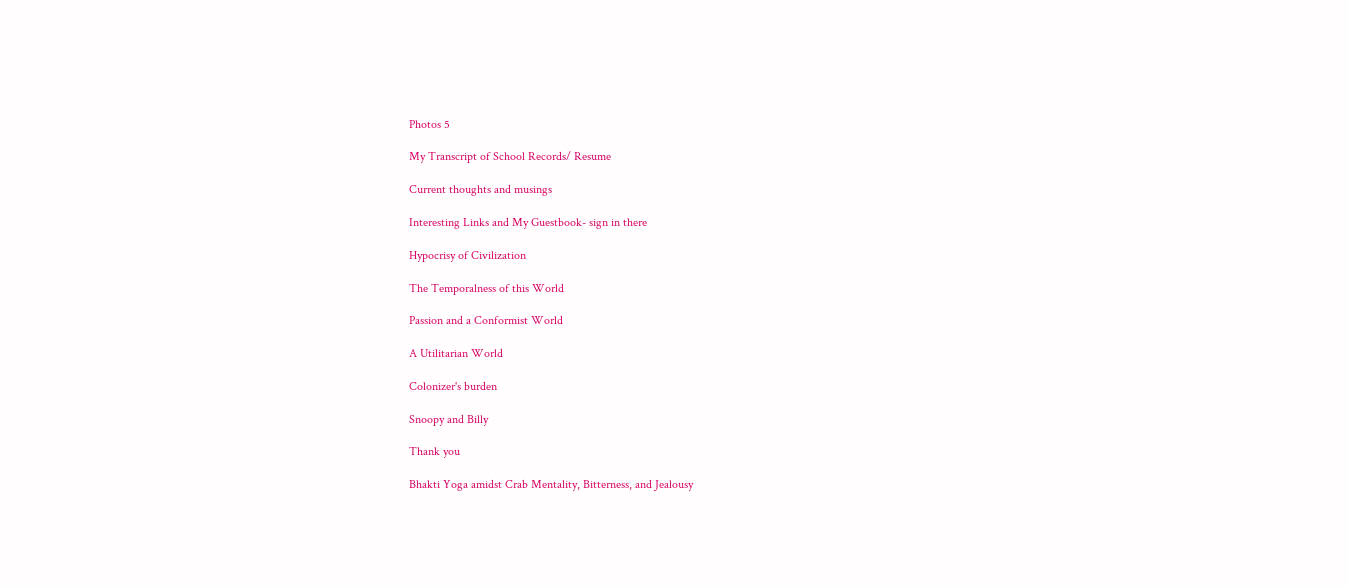Photos 5

My Transcript of School Records/ Resume

Current thoughts and musings

Interesting Links and My Guestbook- sign in there

Hypocrisy of Civilization

The Temporalness of this World

Passion and a Conformist World

A Utilitarian World

Colonizer's burden

Snoopy and Billy

Thank you

Bhakti Yoga amidst Crab Mentality, Bitterness, and Jealousy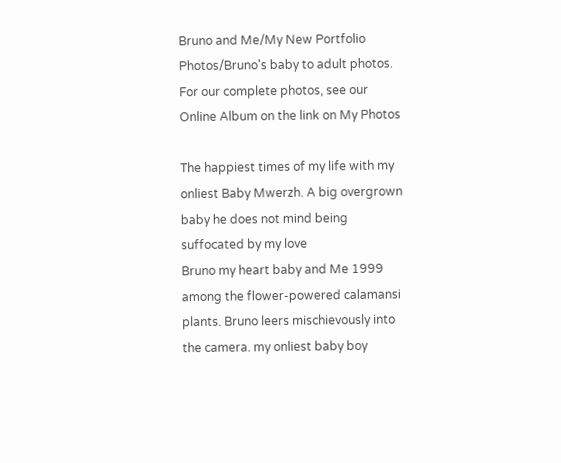Bruno and Me/My New Portfolio Photos/Bruno's baby to adult photos. For our complete photos, see our Online Album on the link on My Photos

The happiest times of my life with my onliest Baby Mwerzh. A big overgrown baby he does not mind being suffocated by my love
Bruno my heart baby and Me 1999 among the flower-powered calamansi plants. Bruno leers mischievously into the camera. my onliest baby boy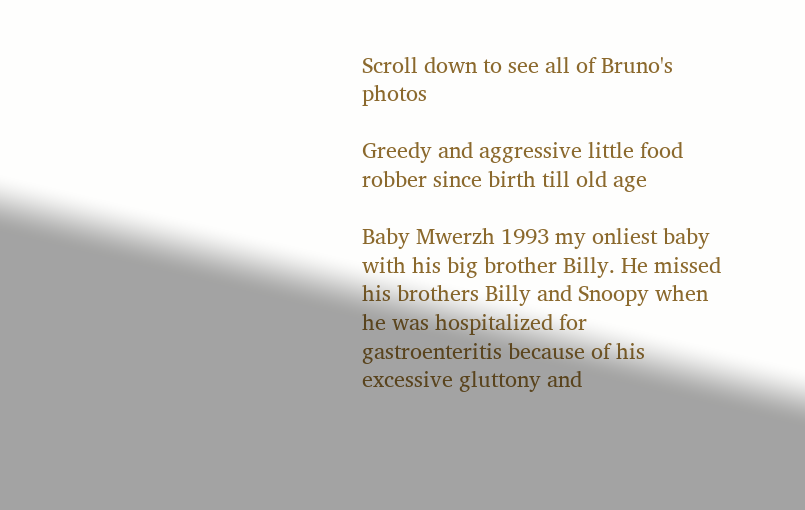Scroll down to see all of Bruno's photos

Greedy and aggressive little food robber since birth till old age

Baby Mwerzh 1993 my onliest baby with his big brother Billy. He missed his brothers Billy and Snoopy when he was hospitalized for gastroenteritis because of his excessive gluttony and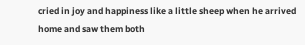cried in joy and happiness like a little sheep when he arrived home and saw them both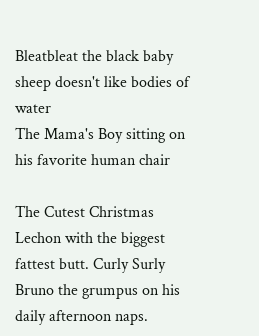Bleatbleat the black baby sheep doesn't like bodies of water
The Mama's Boy sitting on his favorite human chair

The Cutest Christmas Lechon with the biggest fattest butt. Curly Surly Bruno the grumpus on his daily afternoon naps.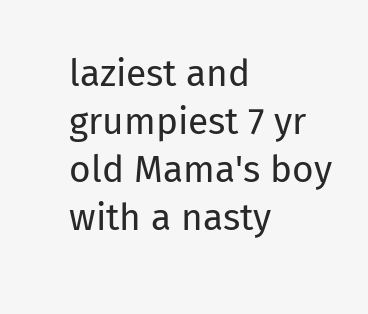laziest and grumpiest 7 yr old Mama's boy with a nasty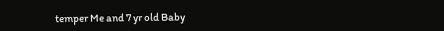temper Me and 7 yr old Baby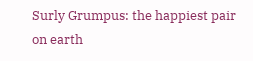Surly Grumpus: the happiest pair on earth